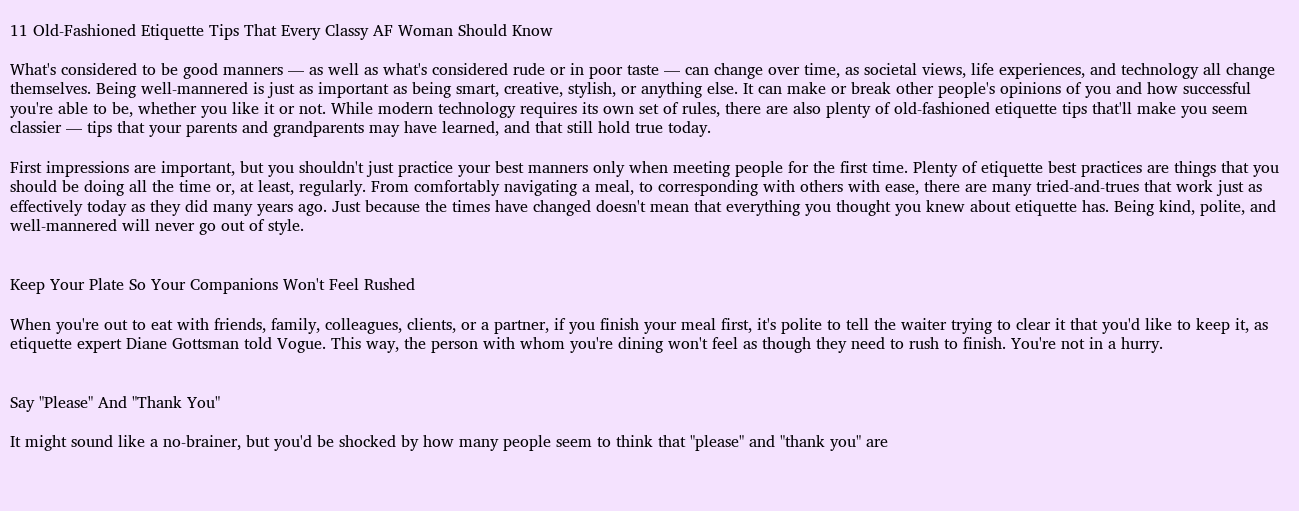11 Old-Fashioned Etiquette Tips That Every Classy AF Woman Should Know

What's considered to be good manners — as well as what's considered rude or in poor taste — can change over time, as societal views, life experiences, and technology all change themselves. Being well-mannered is just as important as being smart, creative, stylish, or anything else. It can make or break other people's opinions of you and how successful you're able to be, whether you like it or not. While modern technology requires its own set of rules, there are also plenty of old-fashioned etiquette tips that'll make you seem classier — tips that your parents and grandparents may have learned, and that still hold true today.

First impressions are important, but you shouldn't just practice your best manners only when meeting people for the first time. Plenty of etiquette best practices are things that you should be doing all the time or, at least, regularly. From comfortably navigating a meal, to corresponding with others with ease, there are many tried-and-trues that work just as effectively today as they did many years ago. Just because the times have changed doesn't mean that everything you thought you knew about etiquette has. Being kind, polite, and well-mannered will never go out of style.


Keep Your Plate So Your Companions Won't Feel Rushed

When you're out to eat with friends, family, colleagues, clients, or a partner, if you finish your meal first, it's polite to tell the waiter trying to clear it that you'd like to keep it, as etiquette expert Diane Gottsman told Vogue. This way, the person with whom you're dining won't feel as though they need to rush to finish. You're not in a hurry.


Say "Please" And "Thank You"

It might sound like a no-brainer, but you'd be shocked by how many people seem to think that "please" and "thank you" are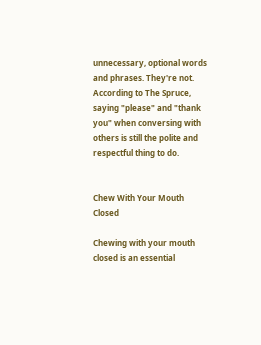unnecessary, optional words and phrases. They're not. According to The Spruce, saying "please" and "thank you" when conversing with others is still the polite and respectful thing to do.


Chew With Your Mouth Closed

Chewing with your mouth closed is an essential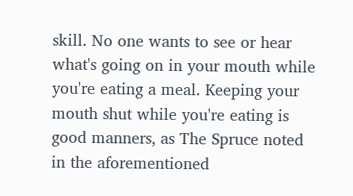skill. No one wants to see or hear what's going on in your mouth while you're eating a meal. Keeping your mouth shut while you're eating is good manners, as The Spruce noted in the aforementioned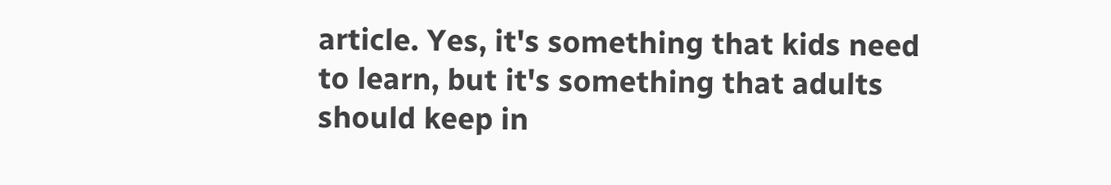article. Yes, it's something that kids need to learn, but it's something that adults should keep in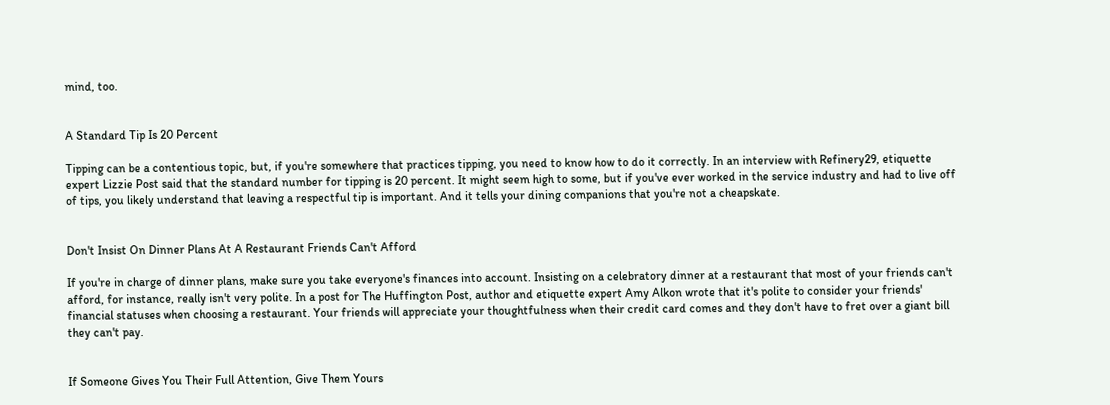mind, too.


A Standard Tip Is 20 Percent

Tipping can be a contentious topic, but, if you're somewhere that practices tipping, you need to know how to do it correctly. In an interview with Refinery29, etiquette expert Lizzie Post said that the standard number for tipping is 20 percent. It might seem high to some, but if you've ever worked in the service industry and had to live off of tips, you likely understand that leaving a respectful tip is important. And it tells your dining companions that you're not a cheapskate.


Don't Insist On Dinner Plans At A Restaurant Friends Can't Afford

If you're in charge of dinner plans, make sure you take everyone's finances into account. Insisting on a celebratory dinner at a restaurant that most of your friends can't afford, for instance, really isn't very polite. In a post for The Huffington Post, author and etiquette expert Amy Alkon wrote that it's polite to consider your friends' financial statuses when choosing a restaurant. Your friends will appreciate your thoughtfulness when their credit card comes and they don't have to fret over a giant bill they can't pay.


If Someone Gives You Their Full Attention, Give Them Yours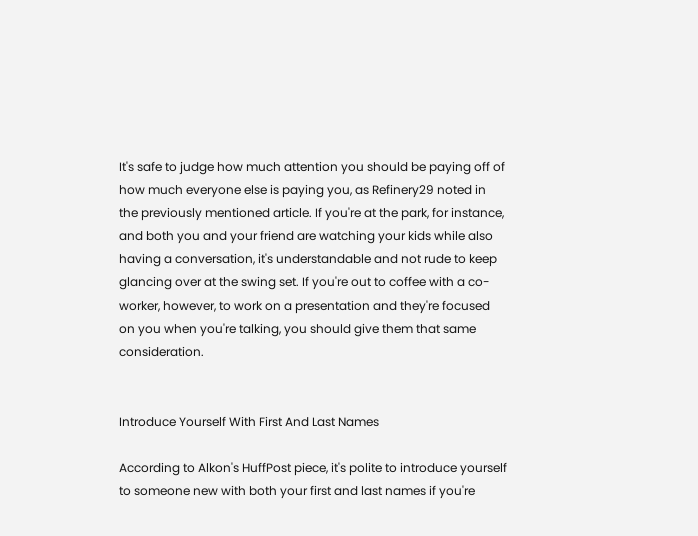It's safe to judge how much attention you should be paying off of how much everyone else is paying you, as Refinery29 noted in the previously mentioned article. If you're at the park, for instance, and both you and your friend are watching your kids while also having a conversation, it's understandable and not rude to keep glancing over at the swing set. If you're out to coffee with a co-worker, however, to work on a presentation and they're focused on you when you're talking, you should give them that same consideration.


Introduce Yourself With First And Last Names

According to Alkon's HuffPost piece, it's polite to introduce yourself to someone new with both your first and last names if you're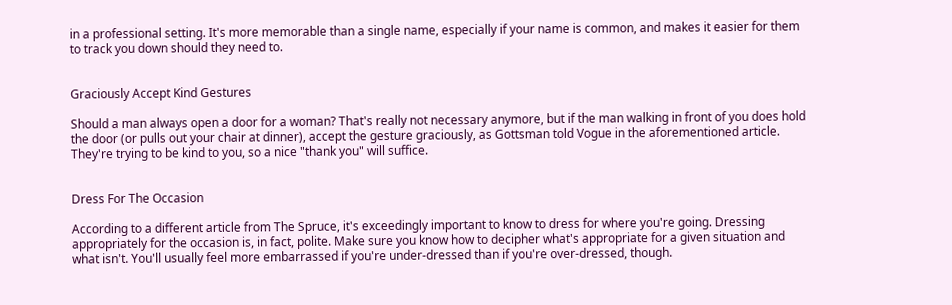in a professional setting. It's more memorable than a single name, especially if your name is common, and makes it easier for them to track you down should they need to.


Graciously Accept Kind Gestures

Should a man always open a door for a woman? That's really not necessary anymore, but if the man walking in front of you does hold the door (or pulls out your chair at dinner), accept the gesture graciously, as Gottsman told Vogue in the aforementioned article. They're trying to be kind to you, so a nice "thank you" will suffice.


Dress For The Occasion

According to a different article from The Spruce, it's exceedingly important to know to dress for where you're going. Dressing appropriately for the occasion is, in fact, polite. Make sure you know how to decipher what's appropriate for a given situation and what isn't. You'll usually feel more embarrassed if you're under-dressed than if you're over-dressed, though.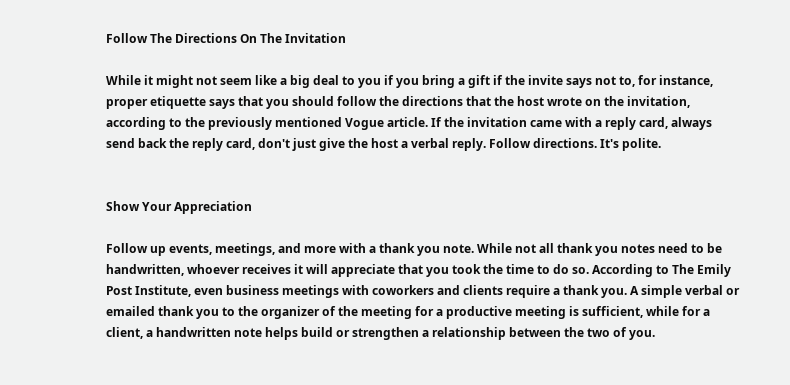Follow The Directions On The Invitation

While it might not seem like a big deal to you if you bring a gift if the invite says not to, for instance, proper etiquette says that you should follow the directions that the host wrote on the invitation, according to the previously mentioned Vogue article. If the invitation came with a reply card, always send back the reply card, don't just give the host a verbal reply. Follow directions. It's polite.


Show Your Appreciation

Follow up events, meetings, and more with a thank you note. While not all thank you notes need to be handwritten, whoever receives it will appreciate that you took the time to do so. According to The Emily Post Institute, even business meetings with coworkers and clients require a thank you. A simple verbal or emailed thank you to the organizer of the meeting for a productive meeting is sufficient, while for a client, a handwritten note helps build or strengthen a relationship between the two of you.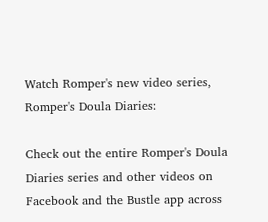Watch Romper's new video series, Romper's Doula Diaries:

Check out the entire Romper's Doula Diaries series and other videos on Facebook and the Bustle app across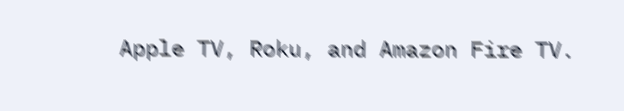Apple TV, Roku, and Amazon Fire TV.